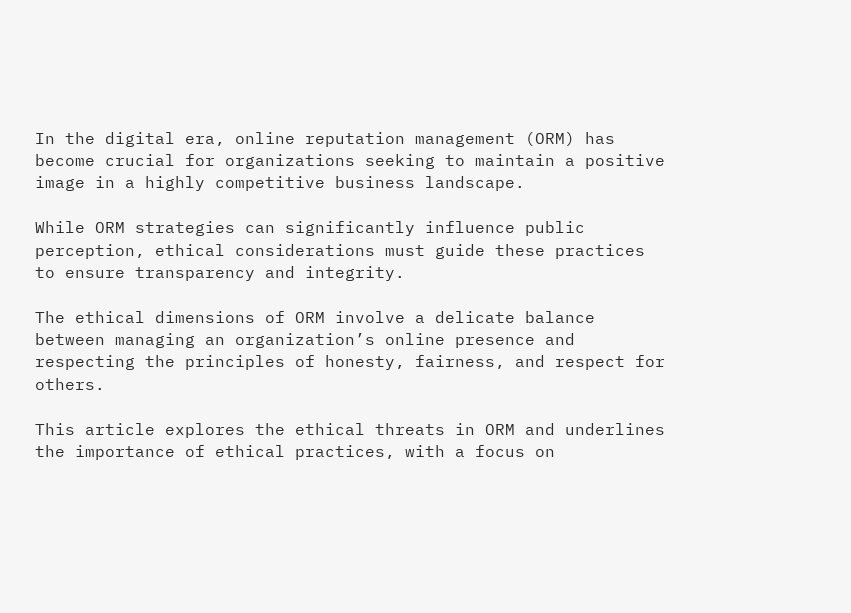In the digital era, online reputation management (ORM) has become crucial for organizations seeking to maintain a positive image in a highly competitive business landscape.

While ORM strategies can significantly influence public perception, ethical considerations must guide these practices to ensure transparency and integrity.

The ethical dimensions of ORM involve a delicate balance between managing an organization’s online presence and respecting the principles of honesty, fairness, and respect for others.

This article explores the ethical threats in ORM and underlines the importance of ethical practices, with a focus on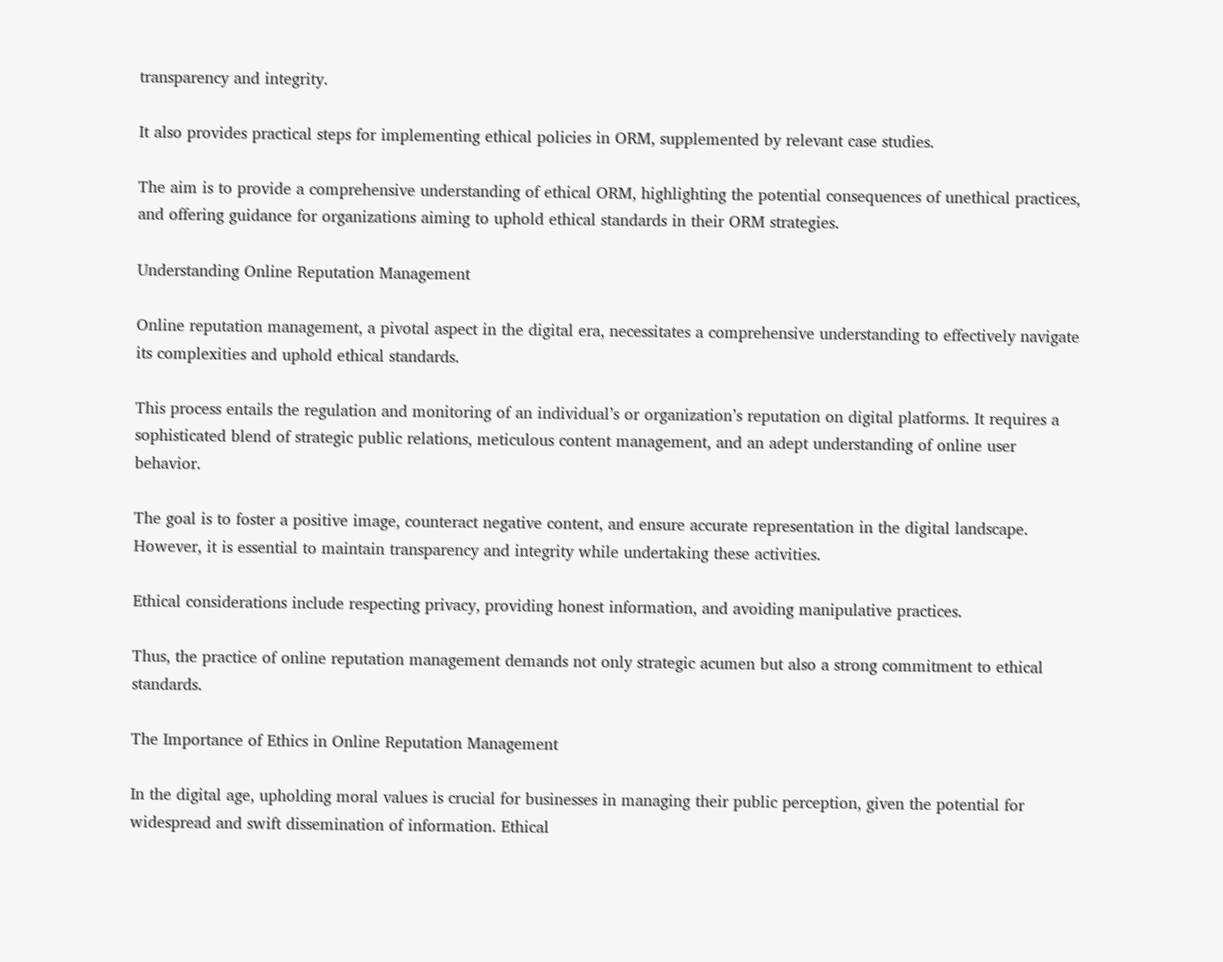transparency and integrity.

It also provides practical steps for implementing ethical policies in ORM, supplemented by relevant case studies.

The aim is to provide a comprehensive understanding of ethical ORM, highlighting the potential consequences of unethical practices, and offering guidance for organizations aiming to uphold ethical standards in their ORM strategies.

Understanding Online Reputation Management

Online reputation management, a pivotal aspect in the digital era, necessitates a comprehensive understanding to effectively navigate its complexities and uphold ethical standards.

This process entails the regulation and monitoring of an individual’s or organization’s reputation on digital platforms. It requires a sophisticated blend of strategic public relations, meticulous content management, and an adept understanding of online user behavior.

The goal is to foster a positive image, counteract negative content, and ensure accurate representation in the digital landscape. However, it is essential to maintain transparency and integrity while undertaking these activities.

Ethical considerations include respecting privacy, providing honest information, and avoiding manipulative practices.

Thus, the practice of online reputation management demands not only strategic acumen but also a strong commitment to ethical standards.

The Importance of Ethics in Online Reputation Management

In the digital age, upholding moral values is crucial for businesses in managing their public perception, given the potential for widespread and swift dissemination of information. Ethical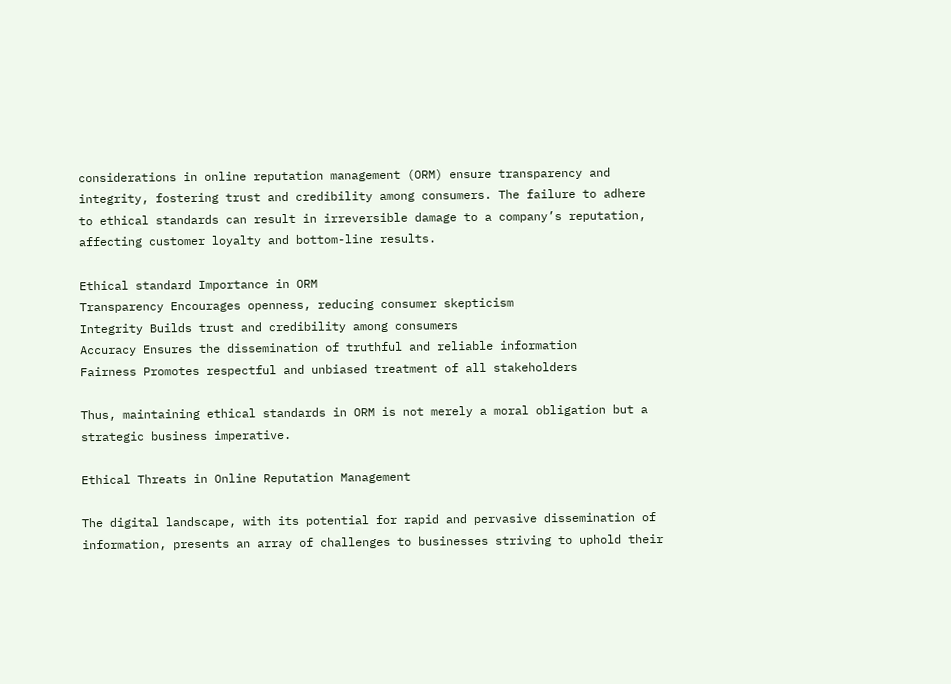considerations in online reputation management (ORM) ensure transparency and integrity, fostering trust and credibility among consumers. The failure to adhere to ethical standards can result in irreversible damage to a company’s reputation, affecting customer loyalty and bottom-line results.

Ethical standard Importance in ORM
Transparency Encourages openness, reducing consumer skepticism
Integrity Builds trust and credibility among consumers
Accuracy Ensures the dissemination of truthful and reliable information
Fairness Promotes respectful and unbiased treatment of all stakeholders

Thus, maintaining ethical standards in ORM is not merely a moral obligation but a strategic business imperative.

Ethical Threats in Online Reputation Management

The digital landscape, with its potential for rapid and pervasive dissemination of information, presents an array of challenges to businesses striving to uphold their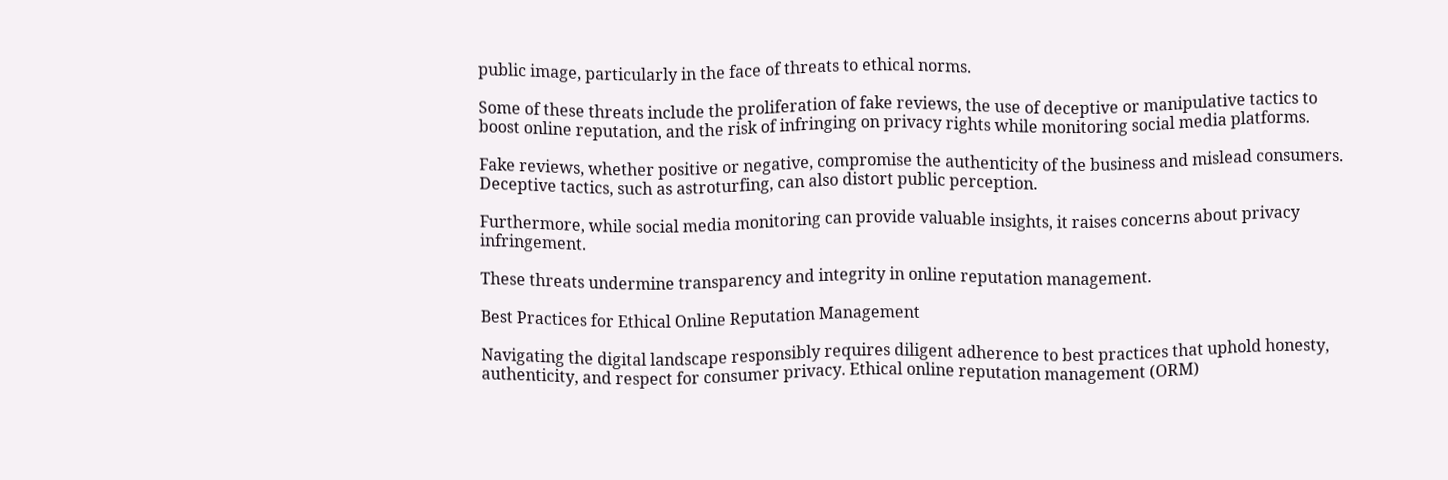public image, particularly in the face of threats to ethical norms.

Some of these threats include the proliferation of fake reviews, the use of deceptive or manipulative tactics to boost online reputation, and the risk of infringing on privacy rights while monitoring social media platforms.

Fake reviews, whether positive or negative, compromise the authenticity of the business and mislead consumers. Deceptive tactics, such as astroturfing, can also distort public perception.

Furthermore, while social media monitoring can provide valuable insights, it raises concerns about privacy infringement.

These threats undermine transparency and integrity in online reputation management.

Best Practices for Ethical Online Reputation Management

Navigating the digital landscape responsibly requires diligent adherence to best practices that uphold honesty, authenticity, and respect for consumer privacy. Ethical online reputation management (ORM)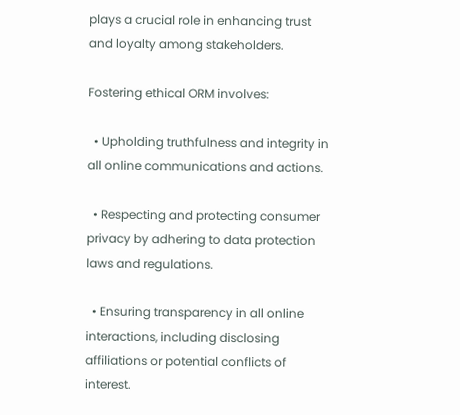plays a crucial role in enhancing trust and loyalty among stakeholders.

Fostering ethical ORM involves:

  • Upholding truthfulness and integrity in all online communications and actions.

  • Respecting and protecting consumer privacy by adhering to data protection laws and regulations.

  • Ensuring transparency in all online interactions, including disclosing affiliations or potential conflicts of interest.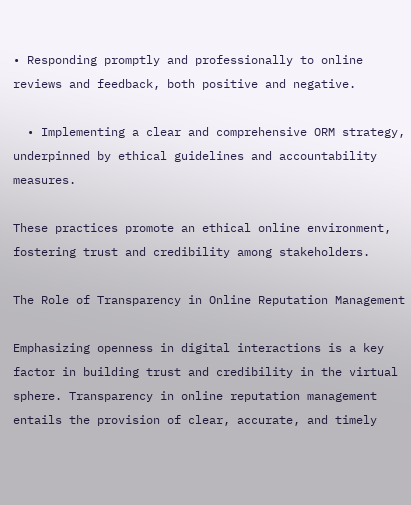• Responding promptly and professionally to online reviews and feedback, both positive and negative.

  • Implementing a clear and comprehensive ORM strategy, underpinned by ethical guidelines and accountability measures.

These practices promote an ethical online environment, fostering trust and credibility among stakeholders.

The Role of Transparency in Online Reputation Management

Emphasizing openness in digital interactions is a key factor in building trust and credibility in the virtual sphere. Transparency in online reputation management entails the provision of clear, accurate, and timely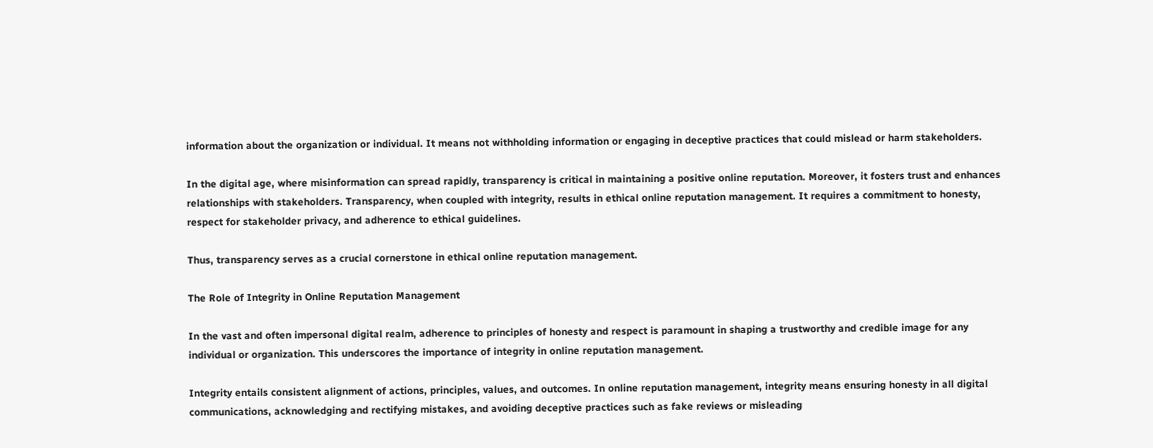information about the organization or individual. It means not withholding information or engaging in deceptive practices that could mislead or harm stakeholders.

In the digital age, where misinformation can spread rapidly, transparency is critical in maintaining a positive online reputation. Moreover, it fosters trust and enhances relationships with stakeholders. Transparency, when coupled with integrity, results in ethical online reputation management. It requires a commitment to honesty, respect for stakeholder privacy, and adherence to ethical guidelines.

Thus, transparency serves as a crucial cornerstone in ethical online reputation management.

The Role of Integrity in Online Reputation Management

In the vast and often impersonal digital realm, adherence to principles of honesty and respect is paramount in shaping a trustworthy and credible image for any individual or organization. This underscores the importance of integrity in online reputation management.

Integrity entails consistent alignment of actions, principles, values, and outcomes. In online reputation management, integrity means ensuring honesty in all digital communications, acknowledging and rectifying mistakes, and avoiding deceptive practices such as fake reviews or misleading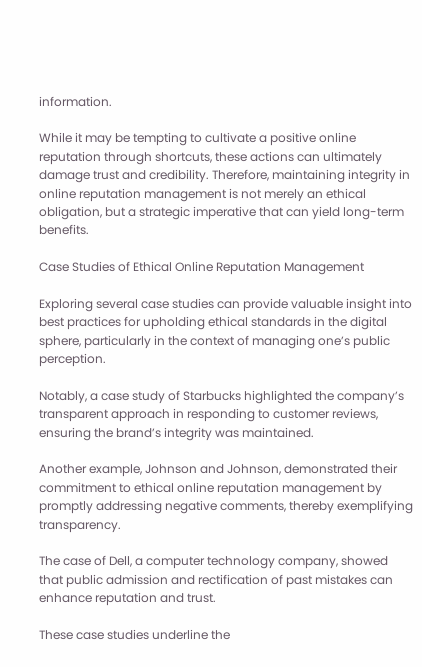information.

While it may be tempting to cultivate a positive online reputation through shortcuts, these actions can ultimately damage trust and credibility. Therefore, maintaining integrity in online reputation management is not merely an ethical obligation, but a strategic imperative that can yield long-term benefits.

Case Studies of Ethical Online Reputation Management

Exploring several case studies can provide valuable insight into best practices for upholding ethical standards in the digital sphere, particularly in the context of managing one’s public perception.

Notably, a case study of Starbucks highlighted the company’s transparent approach in responding to customer reviews, ensuring the brand’s integrity was maintained.

Another example, Johnson and Johnson, demonstrated their commitment to ethical online reputation management by promptly addressing negative comments, thereby exemplifying transparency.

The case of Dell, a computer technology company, showed that public admission and rectification of past mistakes can enhance reputation and trust.

These case studies underline the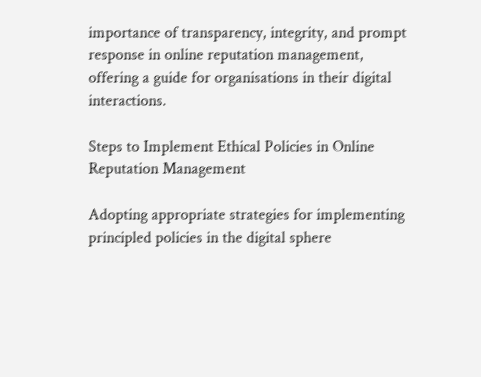importance of transparency, integrity, and prompt response in online reputation management, offering a guide for organisations in their digital interactions.

Steps to Implement Ethical Policies in Online Reputation Management

Adopting appropriate strategies for implementing principled policies in the digital sphere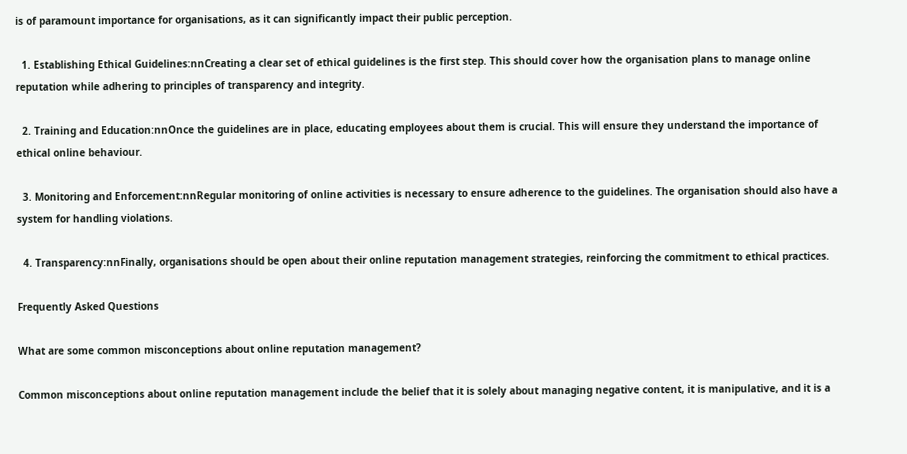is of paramount importance for organisations, as it can significantly impact their public perception.

  1. Establishing Ethical Guidelines:nnCreating a clear set of ethical guidelines is the first step. This should cover how the organisation plans to manage online reputation while adhering to principles of transparency and integrity.

  2. Training and Education:nnOnce the guidelines are in place, educating employees about them is crucial. This will ensure they understand the importance of ethical online behaviour.

  3. Monitoring and Enforcement:nnRegular monitoring of online activities is necessary to ensure adherence to the guidelines. The organisation should also have a system for handling violations.

  4. Transparency:nnFinally, organisations should be open about their online reputation management strategies, reinforcing the commitment to ethical practices.

Frequently Asked Questions

What are some common misconceptions about online reputation management?

Common misconceptions about online reputation management include the belief that it is solely about managing negative content, it is manipulative, and it is a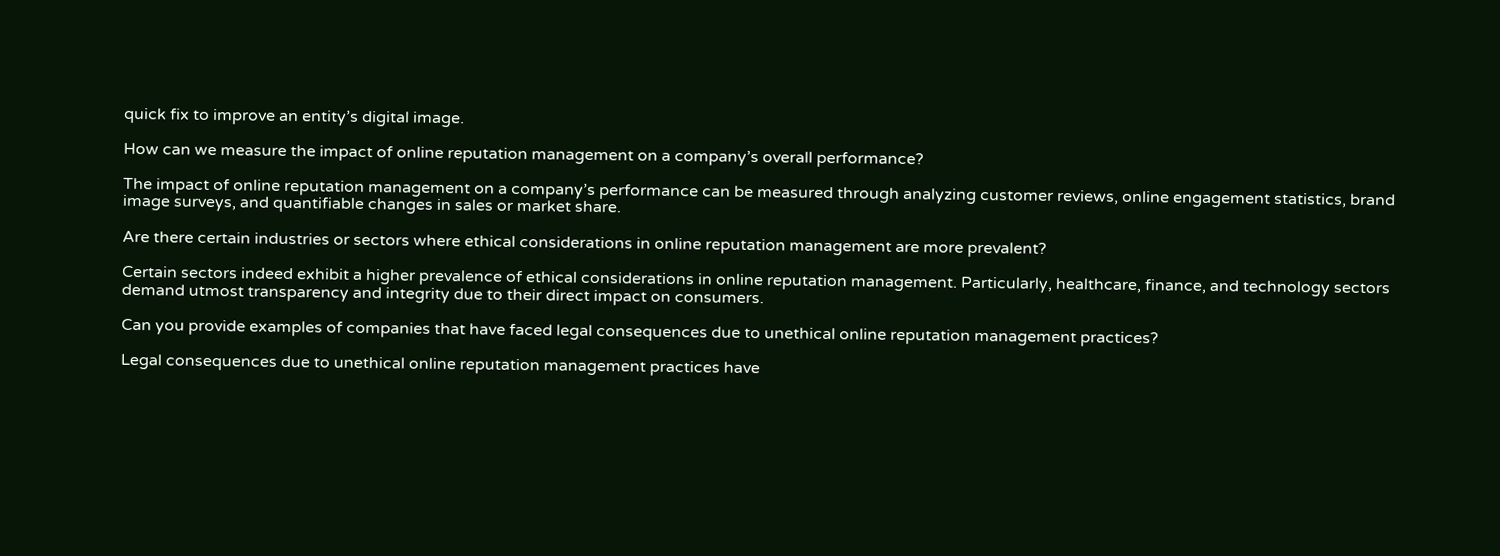quick fix to improve an entity’s digital image.

How can we measure the impact of online reputation management on a company’s overall performance?

The impact of online reputation management on a company’s performance can be measured through analyzing customer reviews, online engagement statistics, brand image surveys, and quantifiable changes in sales or market share.

Are there certain industries or sectors where ethical considerations in online reputation management are more prevalent?

Certain sectors indeed exhibit a higher prevalence of ethical considerations in online reputation management. Particularly, healthcare, finance, and technology sectors demand utmost transparency and integrity due to their direct impact on consumers.

Can you provide examples of companies that have faced legal consequences due to unethical online reputation management practices?

Legal consequences due to unethical online reputation management practices have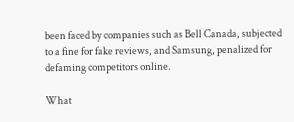been faced by companies such as Bell Canada, subjected to a fine for fake reviews, and Samsung, penalized for defaming competitors online.

What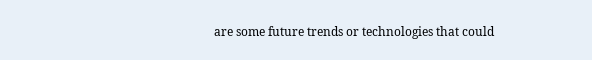are some future trends or technologies that could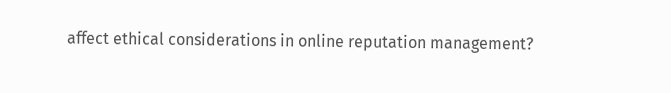affect ethical considerations in online reputation management?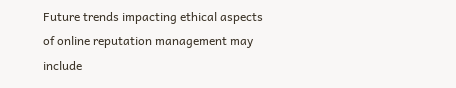Future trends impacting ethical aspects of online reputation management may include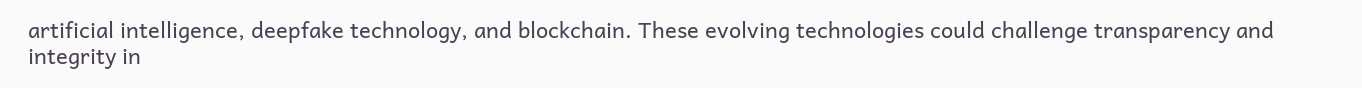artificial intelligence, deepfake technology, and blockchain. These evolving technologies could challenge transparency and integrity in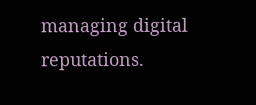managing digital reputations.